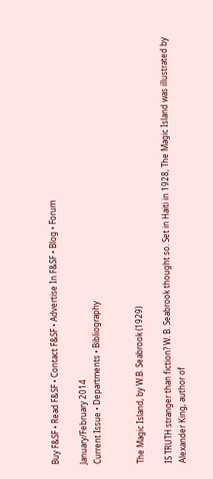Buy F&SF • Read F&SF • Contact F&SF • Advertise In F&SF • Blog • Forum

January/February 2014
Current Issue • Departments • Bibliography


The Magic Island, by W.B. Seabrook (1929)

IS TRUTH stranger than fiction? W. B. Seabrook thought so. Set in Haiti in 1928, The Magic Island was illustrated by Alexander King, author of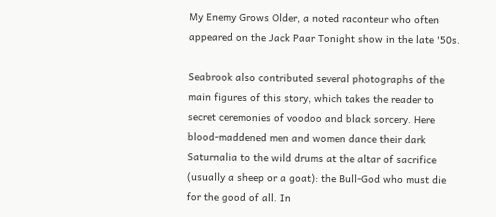My Enemy Grows Older, a noted raconteur who often appeared on the Jack Paar Tonight show in the late '50s.

Seabrook also contributed several photographs of the main figures of this story, which takes the reader to secret ceremonies of voodoo and black sorcery. Here blood-maddened men and women dance their dark Saturnalia to the wild drums at the altar of sacrifice (usually a sheep or a goat): the Bull-God who must die for the good of all. In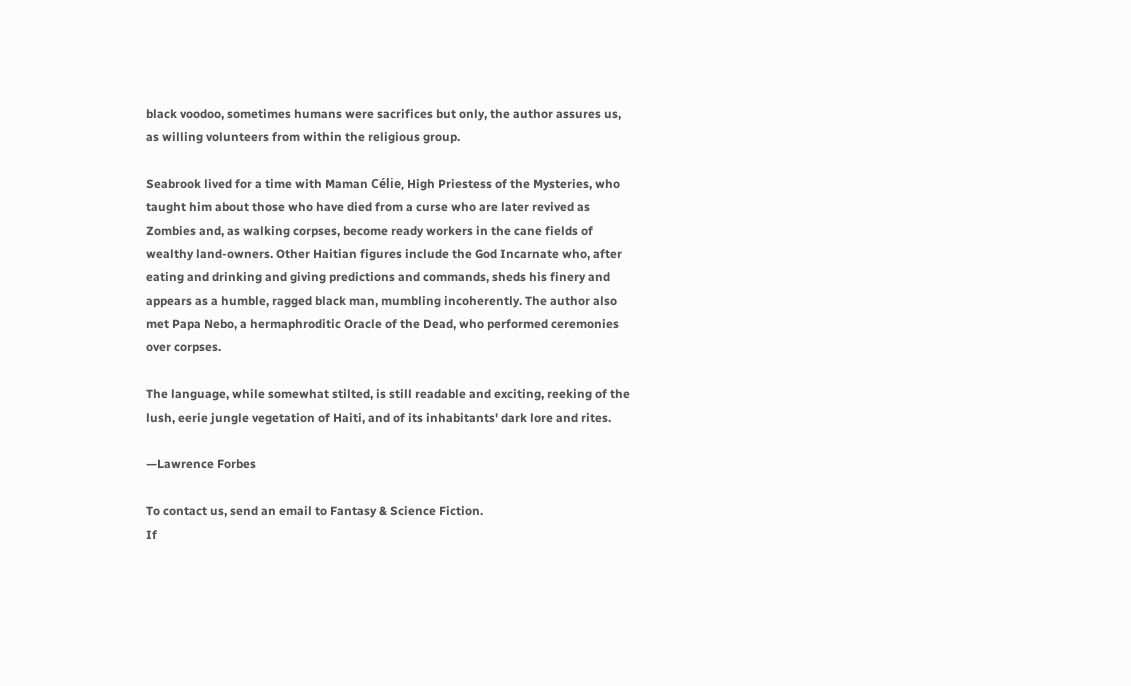black voodoo, sometimes humans were sacrifices but only, the author assures us, as willing volunteers from within the religious group.

Seabrook lived for a time with Maman Célie, High Priestess of the Mysteries, who taught him about those who have died from a curse who are later revived as Zombies and, as walking corpses, become ready workers in the cane fields of wealthy land-owners. Other Haitian figures include the God Incarnate who, after eating and drinking and giving predictions and commands, sheds his finery and appears as a humble, ragged black man, mumbling incoherently. The author also met Papa Nebo, a hermaphroditic Oracle of the Dead, who performed ceremonies over corpses.

The language, while somewhat stilted, is still readable and exciting, reeking of the lush, eerie jungle vegetation of Haiti, and of its inhabitants' dark lore and rites.

—Lawrence Forbes

To contact us, send an email to Fantasy & Science Fiction.
If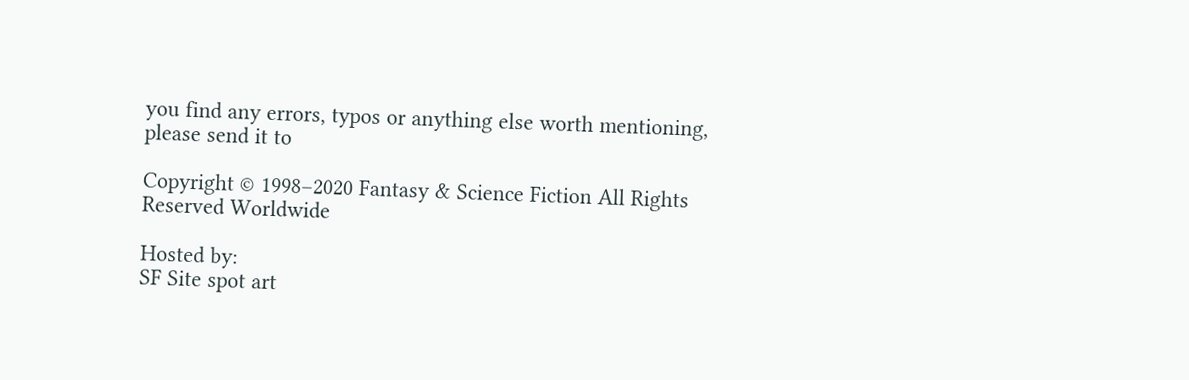you find any errors, typos or anything else worth mentioning, please send it to

Copyright © 1998–2020 Fantasy & Science Fiction All Rights Reserved Worldwide

Hosted by:
SF Site spot art